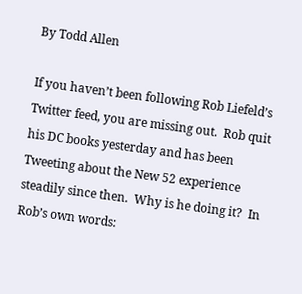By Todd Allen

If you haven’t been following Rob Liefeld’s Twitter feed, you are missing out.  Rob quit his DC books yesterday and has been Tweeting about the New 52 experience steadily since then.  Why is he doing it?  In Rob’s own words: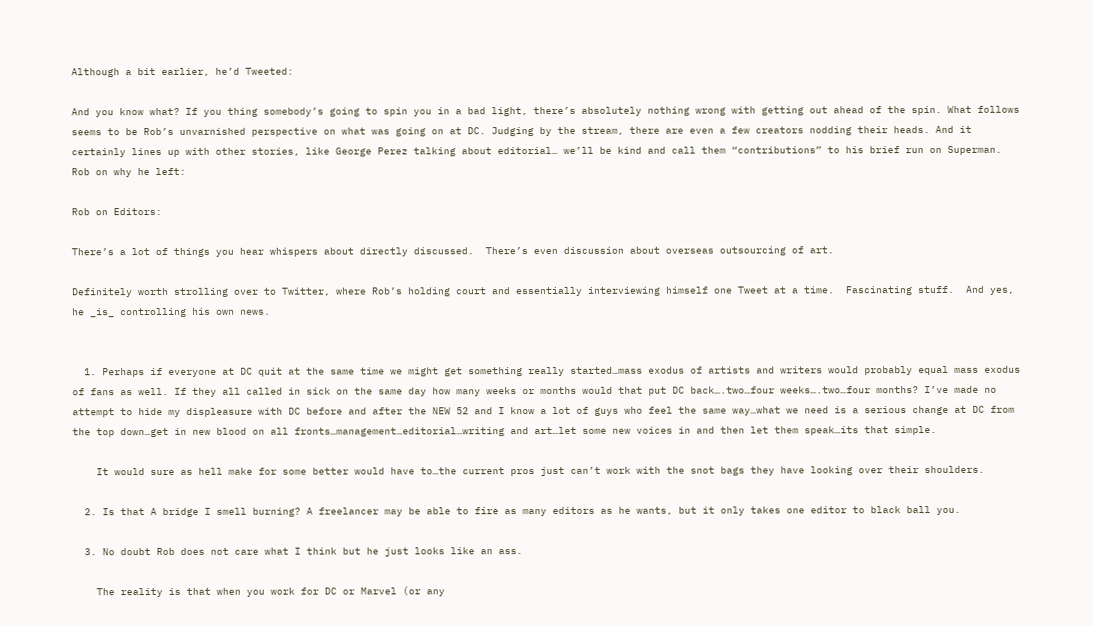Although a bit earlier, he’d Tweeted:

And you know what? If you thing somebody’s going to spin you in a bad light, there’s absolutely nothing wrong with getting out ahead of the spin. What follows seems to be Rob’s unvarnished perspective on what was going on at DC. Judging by the stream, there are even a few creators nodding their heads. And it certainly lines up with other stories, like George Perez talking about editorial… we’ll be kind and call them “contributions” to his brief run on Superman. Rob on why he left:

Rob on Editors:

There’s a lot of things you hear whispers about directly discussed.  There’s even discussion about overseas outsourcing of art.

Definitely worth strolling over to Twitter, where Rob’s holding court and essentially interviewing himself one Tweet at a time.  Fascinating stuff.  And yes, he _is_ controlling his own news.


  1. Perhaps if everyone at DC quit at the same time we might get something really started…mass exodus of artists and writers would probably equal mass exodus of fans as well. If they all called in sick on the same day how many weeks or months would that put DC back….two…four weeks….two…four months? I’ve made no attempt to hide my displeasure with DC before and after the NEW 52 and I know a lot of guys who feel the same way…what we need is a serious change at DC from the top down…get in new blood on all fronts…management…editorial…writing and art…let some new voices in and then let them speak…its that simple.

    It would sure as hell make for some better would have to…the current pros just can’t work with the snot bags they have looking over their shoulders.

  2. Is that A bridge I smell burning? A freelancer may be able to fire as many editors as he wants, but it only takes one editor to black ball you.

  3. No doubt Rob does not care what I think but he just looks like an ass.

    The reality is that when you work for DC or Marvel (or any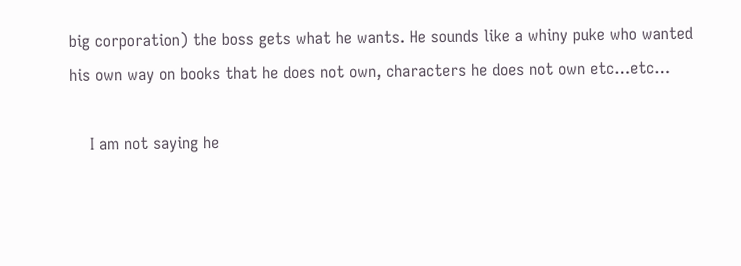big corporation) the boss gets what he wants. He sounds like a whiny puke who wanted his own way on books that he does not own, characters he does not own etc…etc…

    I am not saying he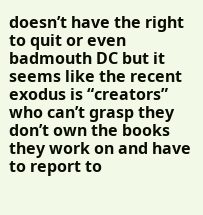doesn’t have the right to quit or even badmouth DC but it seems like the recent exodus is “creators” who can’t grasp they don’t own the books they work on and have to report to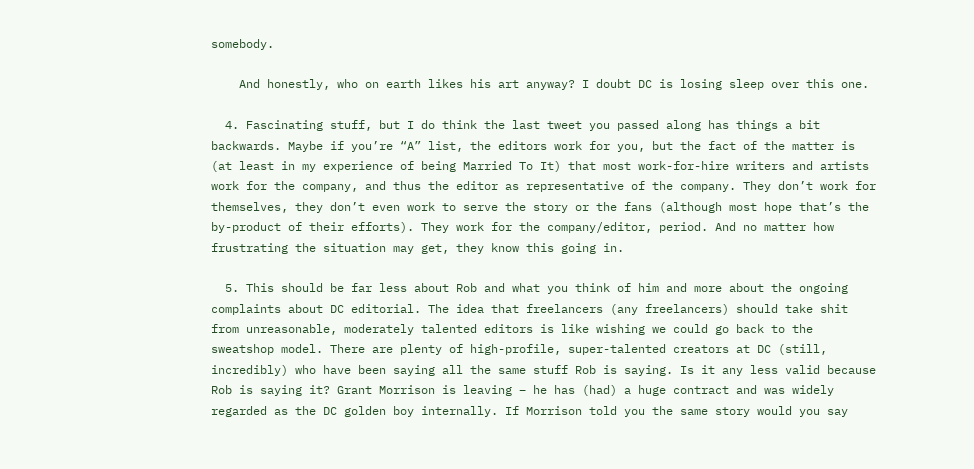somebody.

    And honestly, who on earth likes his art anyway? I doubt DC is losing sleep over this one.

  4. Fascinating stuff, but I do think the last tweet you passed along has things a bit backwards. Maybe if you’re “A” list, the editors work for you, but the fact of the matter is (at least in my experience of being Married To It) that most work-for-hire writers and artists work for the company, and thus the editor as representative of the company. They don’t work for themselves, they don’t even work to serve the story or the fans (although most hope that’s the by-product of their efforts). They work for the company/editor, period. And no matter how frustrating the situation may get, they know this going in.

  5. This should be far less about Rob and what you think of him and more about the ongoing complaints about DC editorial. The idea that freelancers (any freelancers) should take shit from unreasonable, moderately talented editors is like wishing we could go back to the sweatshop model. There are plenty of high-profile, super-talented creators at DC (still, incredibly) who have been saying all the same stuff Rob is saying. Is it any less valid because Rob is saying it? Grant Morrison is leaving – he has (had) a huge contract and was widely regarded as the DC golden boy internally. If Morrison told you the same story would you say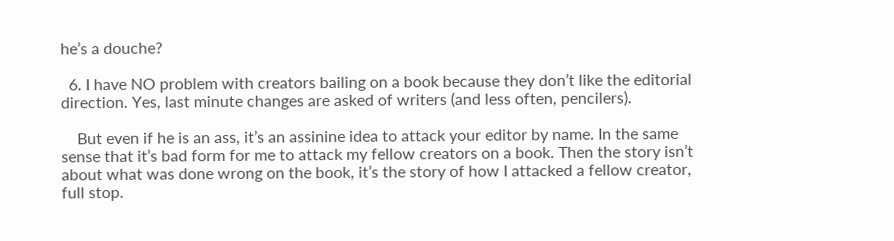he’s a douche?

  6. I have NO problem with creators bailing on a book because they don’t like the editorial direction. Yes, last minute changes are asked of writers (and less often, pencilers).

    But even if he is an ass, it’s an assinine idea to attack your editor by name. In the same sense that it’s bad form for me to attack my fellow creators on a book. Then the story isn’t about what was done wrong on the book, it’s the story of how I attacked a fellow creator, full stop.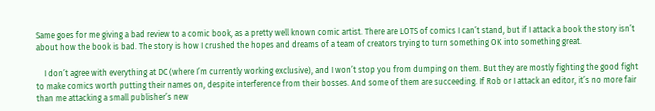Same goes for me giving a bad review to a comic book, as a pretty well known comic artist. There are LOTS of comics I can’t stand, but if I attack a book the story isn’t about how the book is bad. The story is how I crushed the hopes and dreams of a team of creators trying to turn something OK into something great.

    I don’t agree with everything at DC (where I’m currently working exclusive), and I won’t stop you from dumping on them. But they are mostly fighting the good fight to make comics worth putting their names on, despite interference from their bosses. And some of them are succeeding. If Rob or I attack an editor, it’s no more fair than me attacking a small publisher’s new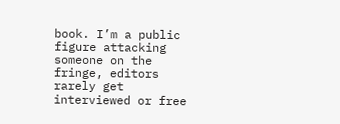book. I’m a public figure attacking someone on the fringe, editors rarely get interviewed or free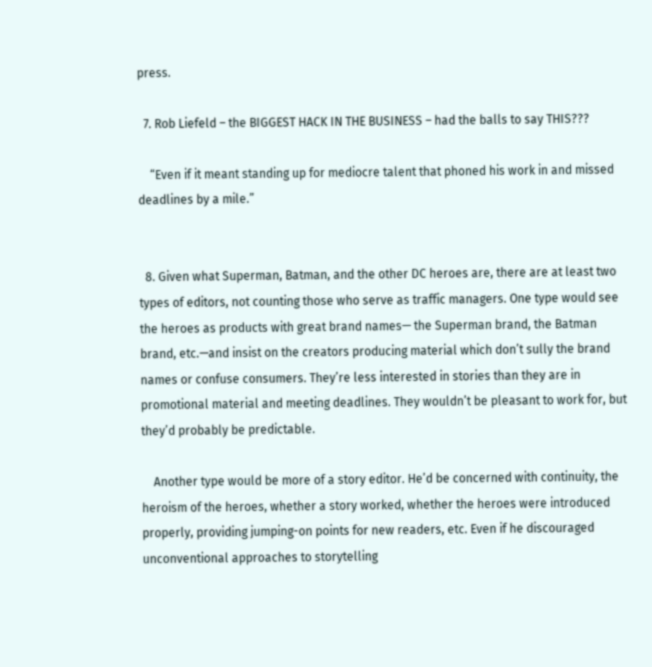press.

  7. Rob Liefeld – the BIGGEST HACK IN THE BUSINESS – had the balls to say THIS???

    “Even if it meant standing up for mediocre talent that phoned his work in and missed deadlines by a mile.”


  8. Given what Superman, Batman, and the other DC heroes are, there are at least two types of editors, not counting those who serve as traffic managers. One type would see the heroes as products with great brand names— the Superman brand, the Batman brand, etc.—and insist on the creators producing material which don’t sully the brand names or confuse consumers. They’re less interested in stories than they are in promotional material and meeting deadlines. They wouldn’t be pleasant to work for, but they’d probably be predictable.

    Another type would be more of a story editor. He’d be concerned with continuity, the heroism of the heroes, whether a story worked, whether the heroes were introduced properly, providing jumping-on points for new readers, etc. Even if he discouraged unconventional approaches to storytelling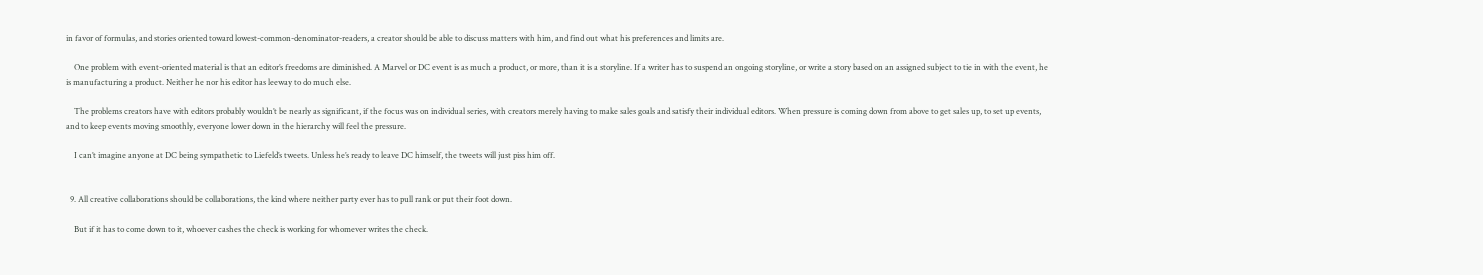in favor of formulas, and stories oriented toward lowest-common-denominator-readers, a creator should be able to discuss matters with him, and find out what his preferences and limits are.

    One problem with event-oriented material is that an editor’s freedoms are diminished. A Marvel or DC event is as much a product, or more, than it is a storyline. If a writer has to suspend an ongoing storyline, or write a story based on an assigned subject to tie in with the event, he is manufacturing a product. Neither he nor his editor has leeway to do much else.

    The problems creators have with editors probably wouldn’t be nearly as significant, if the focus was on individual series, with creators merely having to make sales goals and satisfy their individual editors. When pressure is coming down from above to get sales up, to set up events, and to keep events moving smoothly, everyone lower down in the hierarchy will feel the pressure.

    I can’t imagine anyone at DC being sympathetic to Liefeld’s tweets. Unless he’s ready to leave DC himself, the tweets will just piss him off.


  9. All creative collaborations should be collaborations, the kind where neither party ever has to pull rank or put their foot down.

    But if it has to come down to it, whoever cashes the check is working for whomever writes the check.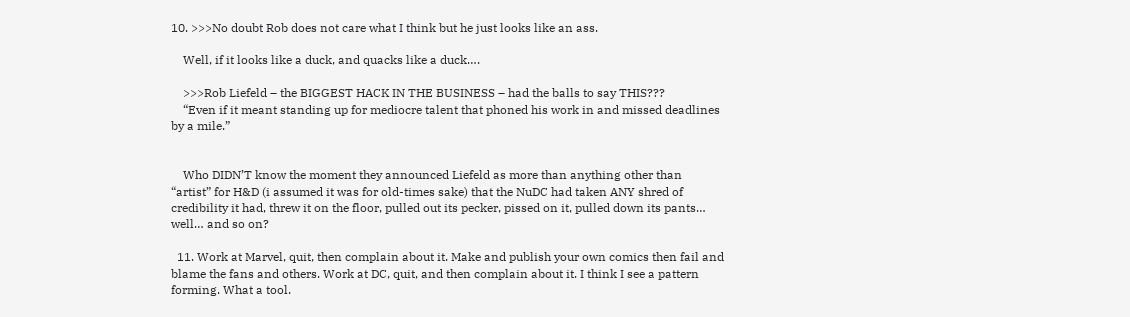10. >>>No doubt Rob does not care what I think but he just looks like an ass.

    Well, if it looks like a duck, and quacks like a duck….

    >>>Rob Liefeld – the BIGGEST HACK IN THE BUSINESS – had the balls to say THIS???
    “Even if it meant standing up for mediocre talent that phoned his work in and missed deadlines by a mile.”


    Who DIDN’T know the moment they announced Liefeld as more than anything other than “artist” for H&D (i assumed it was for old-times sake) that the NuDC had taken ANY shred of credibility it had, threw it on the floor, pulled out its pecker, pissed on it, pulled down its pants… well… and so on?

  11. Work at Marvel, quit, then complain about it. Make and publish your own comics then fail and blame the fans and others. Work at DC, quit, and then complain about it. I think I see a pattern forming. What a tool.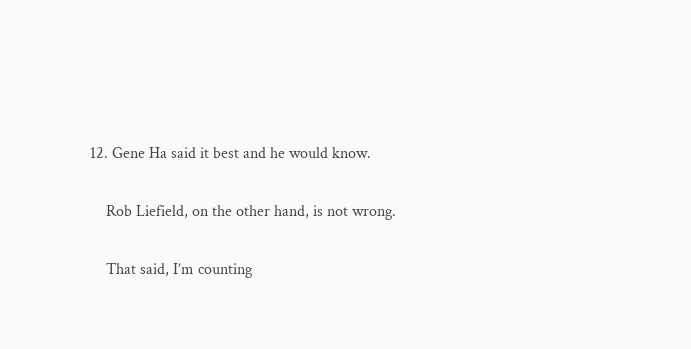12. Gene Ha said it best and he would know.

    Rob Liefield, on the other hand, is not wrong.

    That said, I’m counting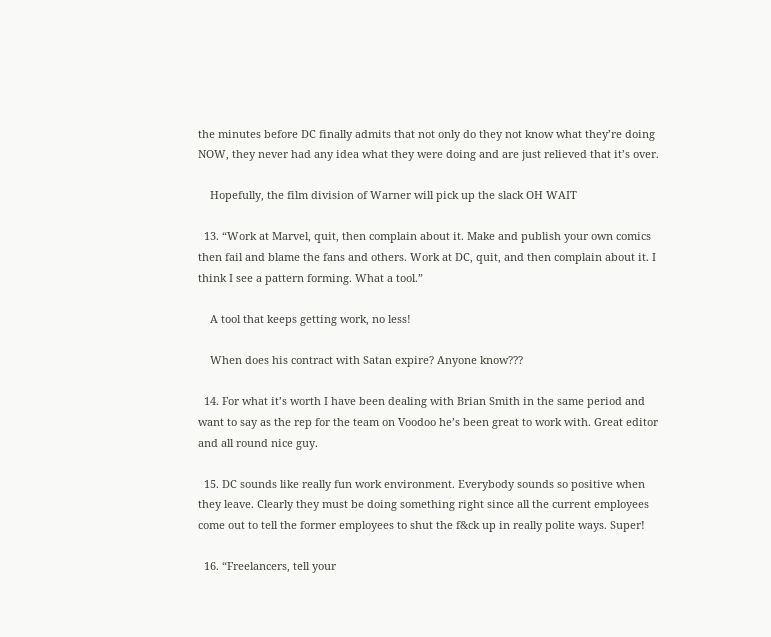the minutes before DC finally admits that not only do they not know what they’re doing NOW, they never had any idea what they were doing and are just relieved that it’s over.

    Hopefully, the film division of Warner will pick up the slack OH WAIT

  13. “Work at Marvel, quit, then complain about it. Make and publish your own comics then fail and blame the fans and others. Work at DC, quit, and then complain about it. I think I see a pattern forming. What a tool.”

    A tool that keeps getting work, no less!

    When does his contract with Satan expire? Anyone know???

  14. For what it’s worth I have been dealing with Brian Smith in the same period and want to say as the rep for the team on Voodoo he’s been great to work with. Great editor and all round nice guy.

  15. DC sounds like really fun work environment. Everybody sounds so positive when they leave. Clearly they must be doing something right since all the current employees come out to tell the former employees to shut the f&ck up in really polite ways. Super!

  16. “Freelancers, tell your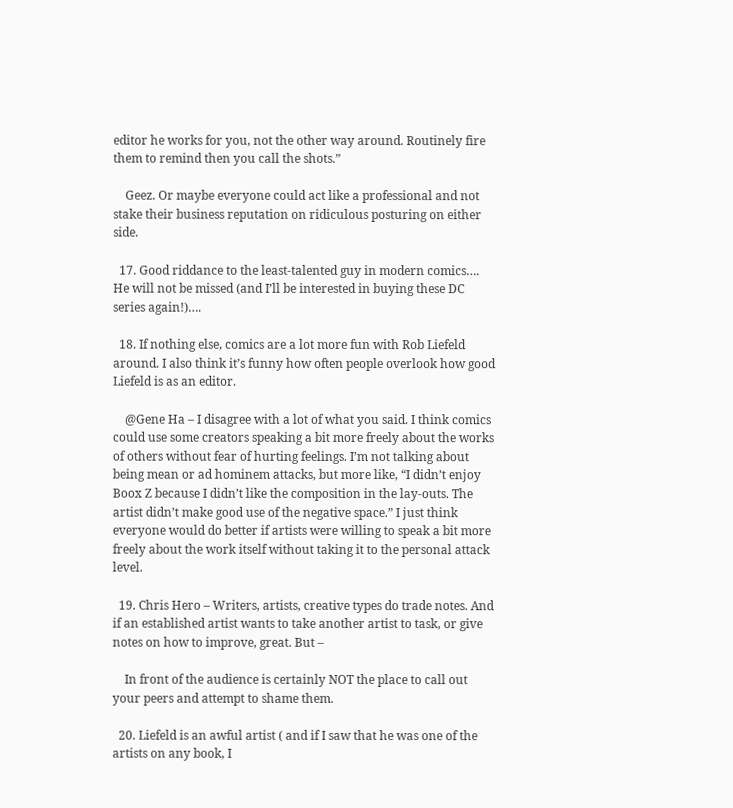editor he works for you, not the other way around. Routinely fire them to remind then you call the shots.”

    Geez. Or maybe everyone could act like a professional and not stake their business reputation on ridiculous posturing on either side.

  17. Good riddance to the least-talented guy in modern comics…. He will not be missed (and I’ll be interested in buying these DC series again!)….

  18. If nothing else, comics are a lot more fun with Rob Liefeld around. I also think it’s funny how often people overlook how good Liefeld is as an editor.

    @Gene Ha – I disagree with a lot of what you said. I think comics could use some creators speaking a bit more freely about the works of others without fear of hurting feelings. I’m not talking about being mean or ad hominem attacks, but more like, “I didn’t enjoy Boox Z because I didn’t like the composition in the lay-outs. The artist didn’t make good use of the negative space.” I just think everyone would do better if artists were willing to speak a bit more freely about the work itself without taking it to the personal attack level.

  19. Chris Hero – Writers, artists, creative types do trade notes. And if an established artist wants to take another artist to task, or give notes on how to improve, great. But –

    In front of the audience is certainly NOT the place to call out your peers and attempt to shame them.

  20. Liefeld is an awful artist ( and if I saw that he was one of the artists on any book, I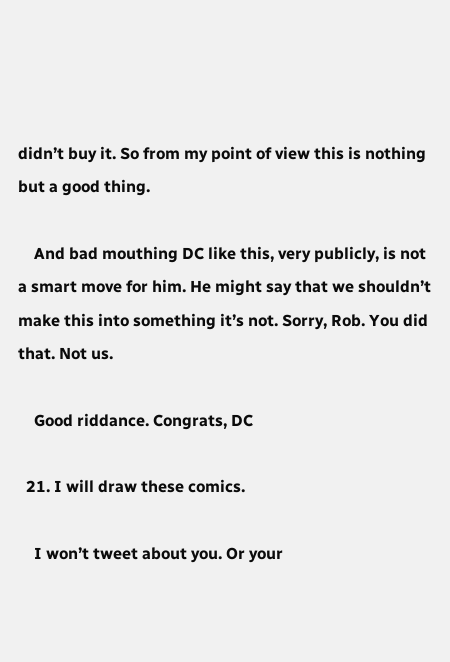didn’t buy it. So from my point of view this is nothing but a good thing.

    And bad mouthing DC like this, very publicly, is not a smart move for him. He might say that we shouldn’t make this into something it’s not. Sorry, Rob. You did that. Not us.

    Good riddance. Congrats, DC

  21. I will draw these comics.

    I won’t tweet about you. Or your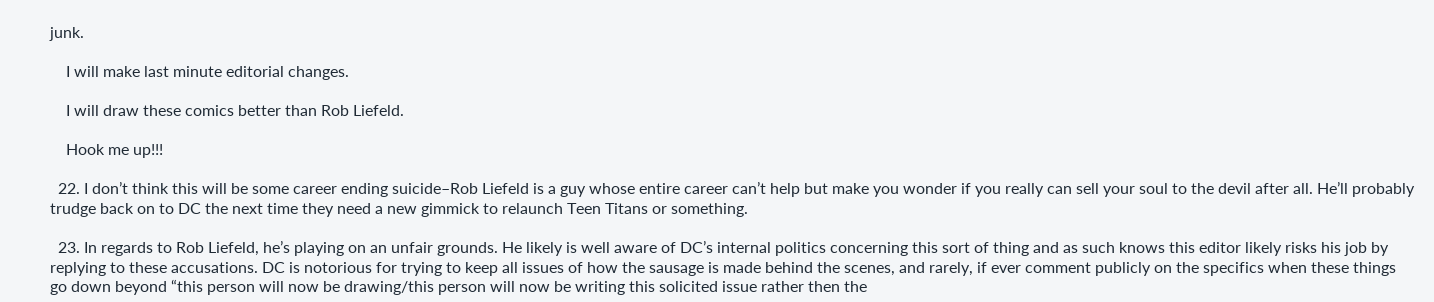junk.

    I will make last minute editorial changes.

    I will draw these comics better than Rob Liefeld.

    Hook me up!!!

  22. I don’t think this will be some career ending suicide–Rob Liefeld is a guy whose entire career can’t help but make you wonder if you really can sell your soul to the devil after all. He’ll probably trudge back on to DC the next time they need a new gimmick to relaunch Teen Titans or something.

  23. In regards to Rob Liefeld, he’s playing on an unfair grounds. He likely is well aware of DC’s internal politics concerning this sort of thing and as such knows this editor likely risks his job by replying to these accusations. DC is notorious for trying to keep all issues of how the sausage is made behind the scenes, and rarely, if ever comment publicly on the specifics when these things go down beyond “this person will now be drawing/this person will now be writing this solicited issue rather then the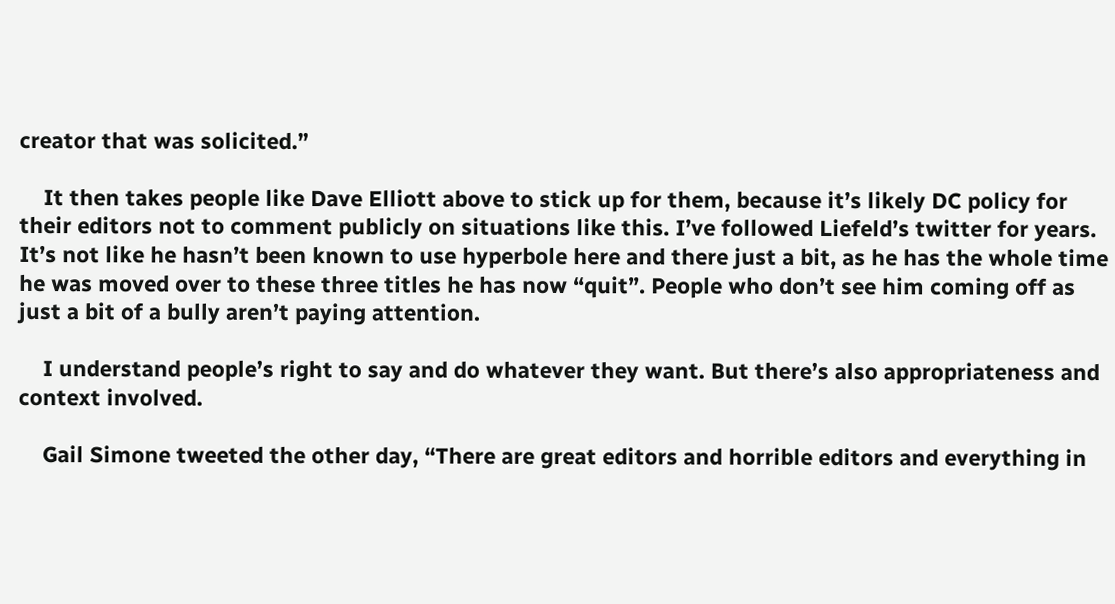creator that was solicited.”

    It then takes people like Dave Elliott above to stick up for them, because it’s likely DC policy for their editors not to comment publicly on situations like this. I’ve followed Liefeld’s twitter for years. It’s not like he hasn’t been known to use hyperbole here and there just a bit, as he has the whole time he was moved over to these three titles he has now “quit”. People who don’t see him coming off as just a bit of a bully aren’t paying attention.

    I understand people’s right to say and do whatever they want. But there’s also appropriateness and context involved.

    Gail Simone tweeted the other day, “There are great editors and horrible editors and everything in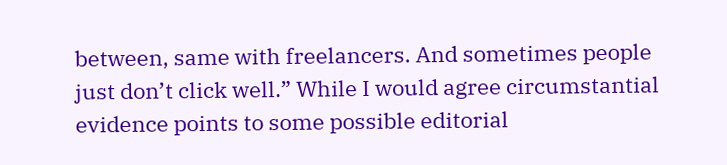between, same with freelancers. And sometimes people just don’t click well.” While I would agree circumstantial evidence points to some possible editorial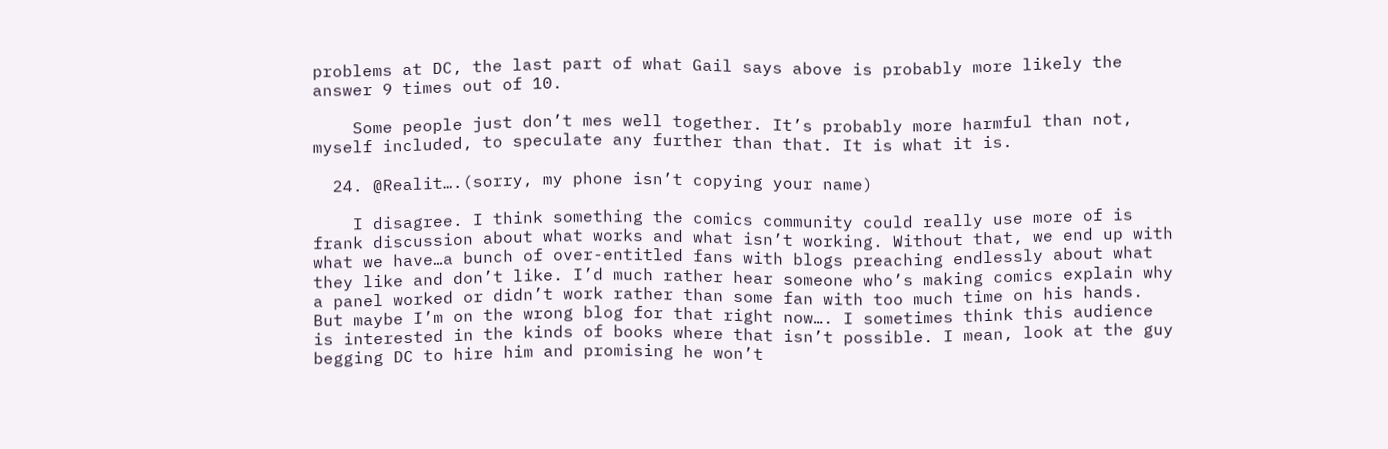problems at DC, the last part of what Gail says above is probably more likely the answer 9 times out of 10.

    Some people just don’t mes well together. It’s probably more harmful than not, myself included, to speculate any further than that. It is what it is.

  24. @Realit….(sorry, my phone isn’t copying your name)

    I disagree. I think something the comics community could really use more of is frank discussion about what works and what isn’t working. Without that, we end up with what we have…a bunch of over-entitled fans with blogs preaching endlessly about what they like and don’t like. I’d much rather hear someone who’s making comics explain why a panel worked or didn’t work rather than some fan with too much time on his hands. But maybe I’m on the wrong blog for that right now…. I sometimes think this audience is interested in the kinds of books where that isn’t possible. I mean, look at the guy begging DC to hire him and promising he won’t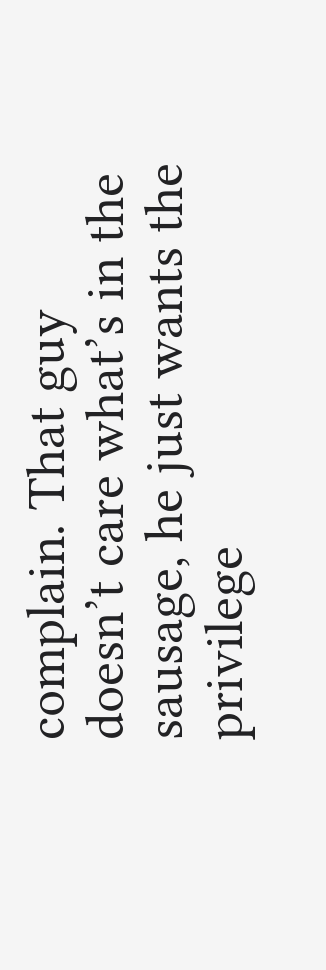complain. That guy doesn’t care what’s in the sausage, he just wants the privilege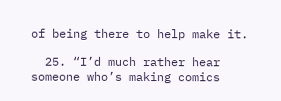of being there to help make it.

  25. “I’d much rather hear someone who’s making comics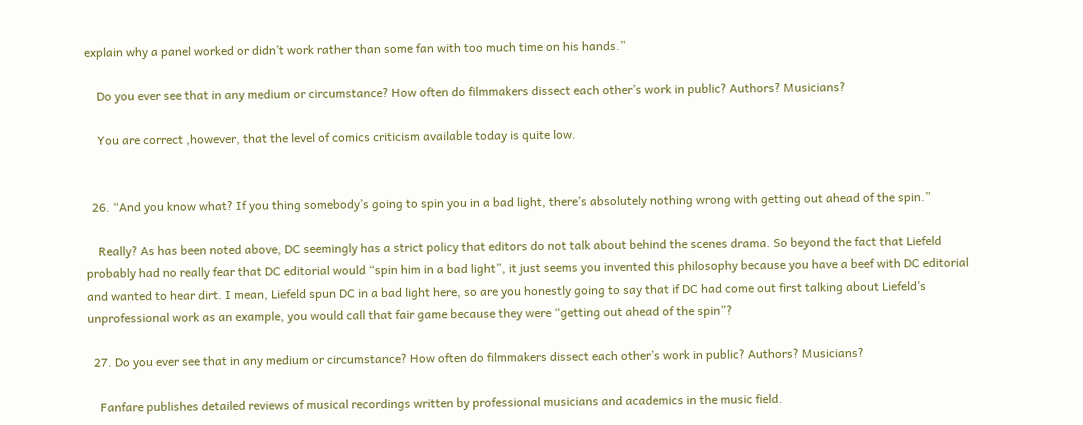explain why a panel worked or didn’t work rather than some fan with too much time on his hands.”

    Do you ever see that in any medium or circumstance? How often do filmmakers dissect each other’s work in public? Authors? Musicians?

    You are correct ,however, that the level of comics criticism available today is quite low.


  26. “And you know what? If you thing somebody’s going to spin you in a bad light, there’s absolutely nothing wrong with getting out ahead of the spin.”

    Really? As has been noted above, DC seemingly has a strict policy that editors do not talk about behind the scenes drama. So beyond the fact that Liefeld probably had no really fear that DC editorial would “spin him in a bad light”, it just seems you invented this philosophy because you have a beef with DC editorial and wanted to hear dirt. I mean, Liefeld spun DC in a bad light here, so are you honestly going to say that if DC had come out first talking about Liefeld’s unprofessional work as an example, you would call that fair game because they were “getting out ahead of the spin”?

  27. Do you ever see that in any medium or circumstance? How often do filmmakers dissect each other’s work in public? Authors? Musicians?

    Fanfare publishes detailed reviews of musical recordings written by professional musicians and academics in the music field.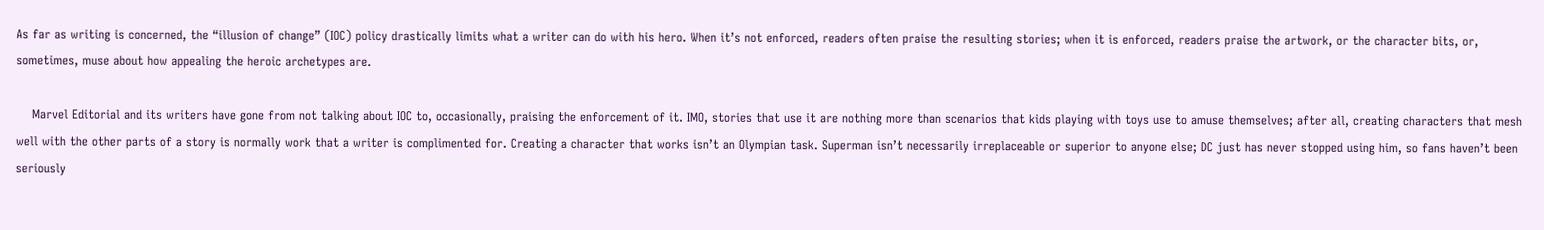As far as writing is concerned, the “illusion of change” (IOC) policy drastically limits what a writer can do with his hero. When it’s not enforced, readers often praise the resulting stories; when it is enforced, readers praise the artwork, or the character bits, or, sometimes, muse about how appealing the heroic archetypes are.

    Marvel Editorial and its writers have gone from not talking about IOC to, occasionally, praising the enforcement of it. IMO, stories that use it are nothing more than scenarios that kids playing with toys use to amuse themselves; after all, creating characters that mesh well with the other parts of a story is normally work that a writer is complimented for. Creating a character that works isn’t an Olympian task. Superman isn’t necessarily irreplaceable or superior to anyone else; DC just has never stopped using him, so fans haven’t been seriously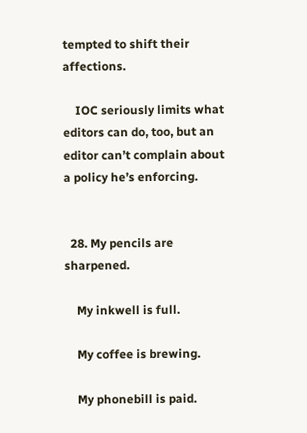tempted to shift their affections.

    IOC seriously limits what editors can do, too, but an editor can’t complain about a policy he’s enforcing.


  28. My pencils are sharpened.

    My inkwell is full.

    My coffee is brewing.

    My phonebill is paid.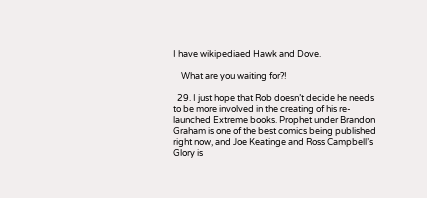I have wikipediaed Hawk and Dove.

    What are you waiting for?!

  29. I just hope that Rob doesn’t decide he needs to be more involved in the creating of his re-launched Extreme books. Prophet under Brandon Graham is one of the best comics being published right now, and Joe Keatinge and Ross Campbell’s Glory is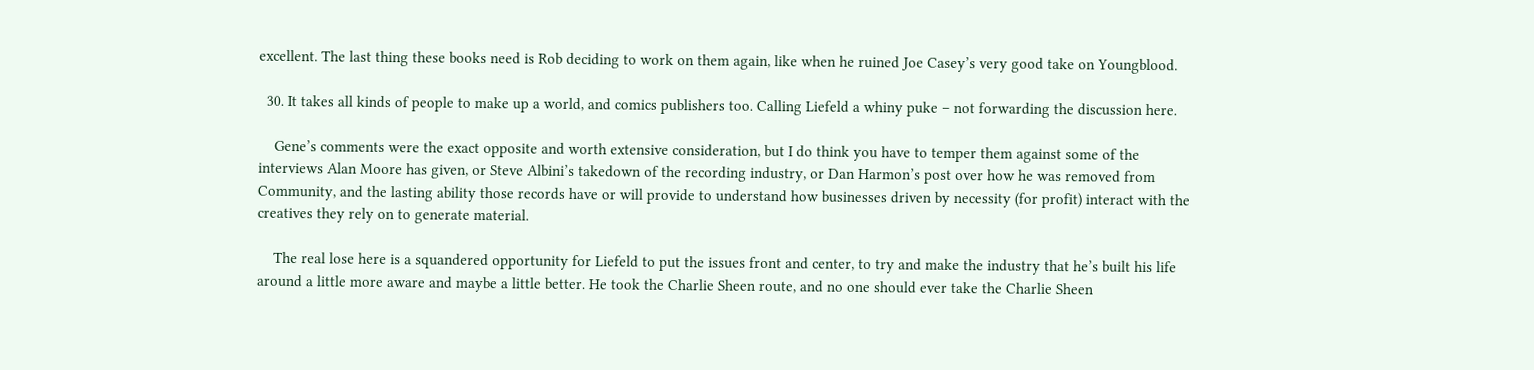excellent. The last thing these books need is Rob deciding to work on them again, like when he ruined Joe Casey’s very good take on Youngblood.

  30. It takes all kinds of people to make up a world, and comics publishers too. Calling Liefeld a whiny puke – not forwarding the discussion here.

    Gene’s comments were the exact opposite and worth extensive consideration, but I do think you have to temper them against some of the interviews Alan Moore has given, or Steve Albini’s takedown of the recording industry, or Dan Harmon’s post over how he was removed from Community, and the lasting ability those records have or will provide to understand how businesses driven by necessity (for profit) interact with the creatives they rely on to generate material.

    The real lose here is a squandered opportunity for Liefeld to put the issues front and center, to try and make the industry that he’s built his life around a little more aware and maybe a little better. He took the Charlie Sheen route, and no one should ever take the Charlie Sheen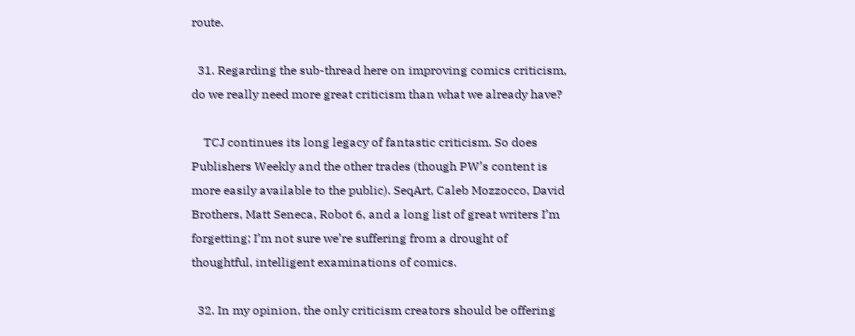route.

  31. Regarding the sub-thread here on improving comics criticism, do we really need more great criticism than what we already have?

    TCJ continues its long legacy of fantastic criticism. So does Publishers Weekly and the other trades (though PW’s content is more easily available to the public). SeqArt, Caleb Mozzocco, David Brothers, Matt Seneca, Robot 6, and a long list of great writers I’m forgetting; I’m not sure we’re suffering from a drought of thoughtful, intelligent examinations of comics.

  32. In my opinion, the only criticism creators should be offering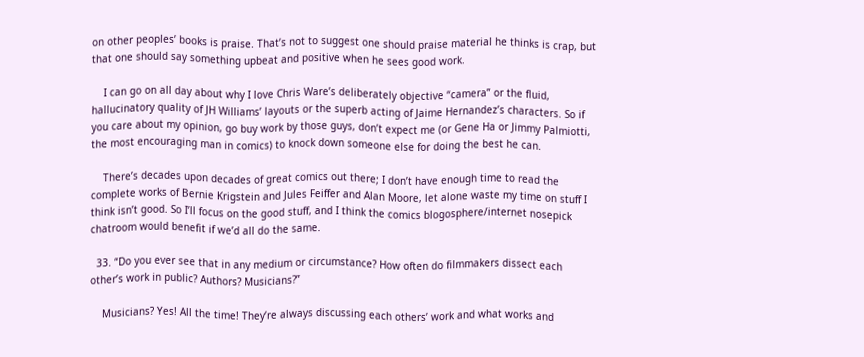on other peoples’ books is praise. That’s not to suggest one should praise material he thinks is crap, but that one should say something upbeat and positive when he sees good work.

    I can go on all day about why I love Chris Ware’s deliberately objective “camera” or the fluid, hallucinatory quality of JH Williams’ layouts or the superb acting of Jaime Hernandez’s characters. So if you care about my opinion, go buy work by those guys, don’t expect me (or Gene Ha or Jimmy Palmiotti, the most encouraging man in comics) to knock down someone else for doing the best he can.

    There’s decades upon decades of great comics out there; I don’t have enough time to read the complete works of Bernie Krigstein and Jules Feiffer and Alan Moore, let alone waste my time on stuff I think isn’t good. So I’ll focus on the good stuff, and I think the comics blogosphere/internet nosepick chatroom would benefit if we’d all do the same.

  33. “Do you ever see that in any medium or circumstance? How often do filmmakers dissect each other’s work in public? Authors? Musicians?”

    Musicians? Yes! All the time! They’re always discussing each others’ work and what works and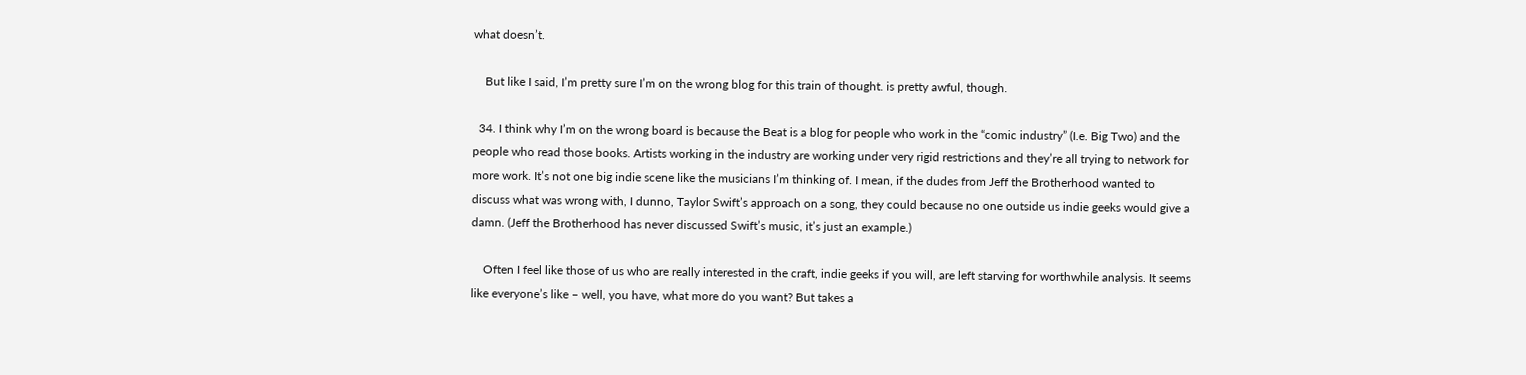what doesn’t.

    But like I said, I’m pretty sure I’m on the wrong blog for this train of thought. is pretty awful, though.

  34. I think why I’m on the wrong board is because the Beat is a blog for people who work in the “comic industry” (I.e. Big Two) and the people who read those books. Artists working in the industry are working under very rigid restrictions and they’re all trying to network for more work. It’s not one big indie scene like the musicians I’m thinking of. I mean, if the dudes from Jeff the Brotherhood wanted to discuss what was wrong with, I dunno, Taylor Swift’s approach on a song, they could because no one outside us indie geeks would give a damn. (Jeff the Brotherhood has never discussed Swift’s music, it’s just an example.)

    Often I feel like those of us who are really interested in the craft, indie geeks if you will, are left starving for worthwhile analysis. It seems like everyone’s like – well, you have, what more do you want? But takes a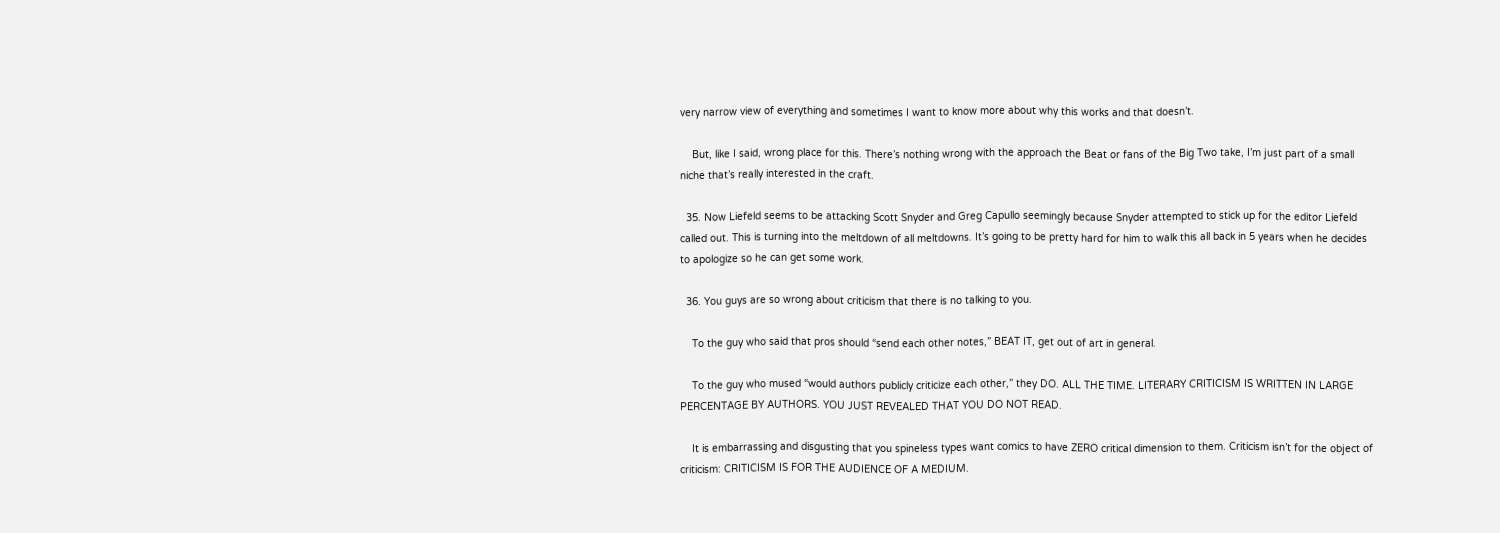very narrow view of everything and sometimes I want to know more about why this works and that doesn’t.

    But, like I said, wrong place for this. There’s nothing wrong with the approach the Beat or fans of the Big Two take, I’m just part of a small niche that’s really interested in the craft.

  35. Now Liefeld seems to be attacking Scott Snyder and Greg Capullo seemingly because Snyder attempted to stick up for the editor Liefeld called out. This is turning into the meltdown of all meltdowns. It’s going to be pretty hard for him to walk this all back in 5 years when he decides to apologize so he can get some work.

  36. You guys are so wrong about criticism that there is no talking to you.

    To the guy who said that pros should “send each other notes,” BEAT IT, get out of art in general.

    To the guy who mused “would authors publicly criticize each other,” they DO. ALL THE TIME. LITERARY CRITICISM IS WRITTEN IN LARGE PERCENTAGE BY AUTHORS. YOU JUST REVEALED THAT YOU DO NOT READ.

    It is embarrassing and disgusting that you spineless types want comics to have ZERO critical dimension to them. Criticism isn’t for the object of criticism: CRITICISM IS FOR THE AUDIENCE OF A MEDIUM.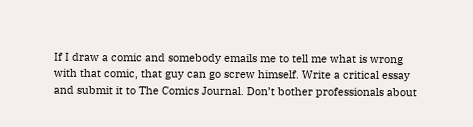If I draw a comic and somebody emails me to tell me what is wrong with that comic, that guy can go screw himself. Write a critical essay and submit it to The Comics Journal. Don’t bother professionals about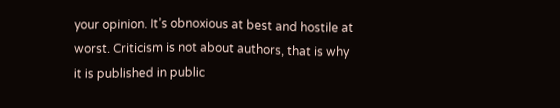your opinion. It’s obnoxious at best and hostile at worst. Criticism is not about authors, that is why it is published in public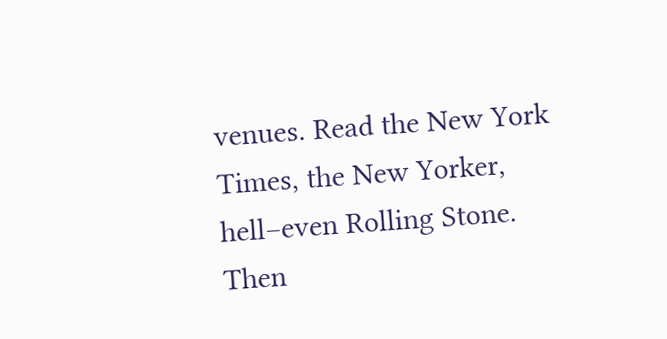venues. Read the New York Times, the New Yorker, hell–even Rolling Stone. Then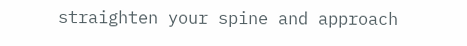straighten your spine and approach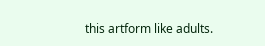this artform like adults.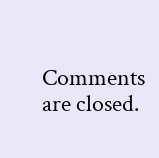Comments are closed.